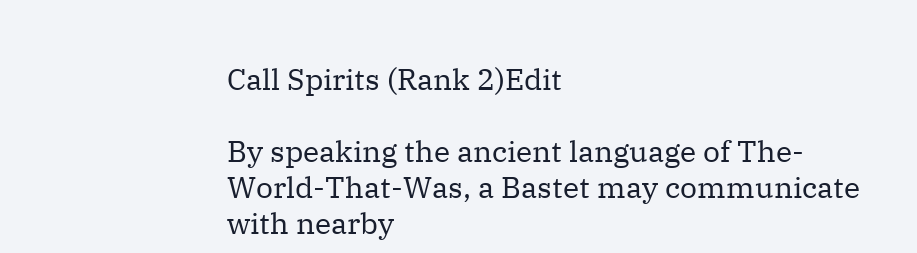Call Spirits (Rank 2)Edit

By speaking the ancient language of The-World-That-Was, a Bastet may communicate with nearby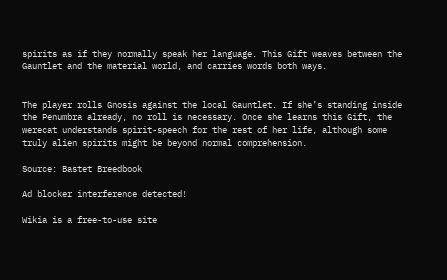spirits as if they normally speak her language. This Gift weaves between the Gauntlet and the material world, and carries words both ways.


The player rolls Gnosis against the local Gauntlet. If she’s standing inside the Penumbra already, no roll is necessary. Once she learns this Gift, the werecat understands spirit-speech for the rest of her life, although some truly alien spirits might be beyond normal comprehension.

Source: Bastet Breedbook

Ad blocker interference detected!

Wikia is a free-to-use site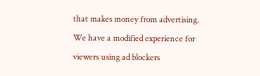that makes money from advertising. We have a modified experience for viewers using ad blockers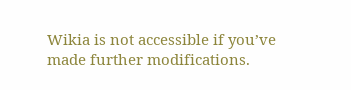Wikia is not accessible if you’ve made further modifications.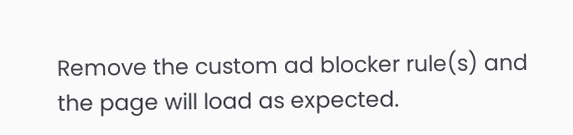Remove the custom ad blocker rule(s) and the page will load as expected.